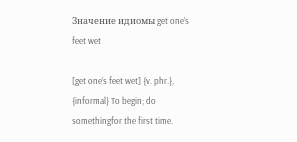Значение идиомы get one’s feet wet

[get one’s feet wet] {v. phr.}, {informal} To begin; do somethingfor the first time.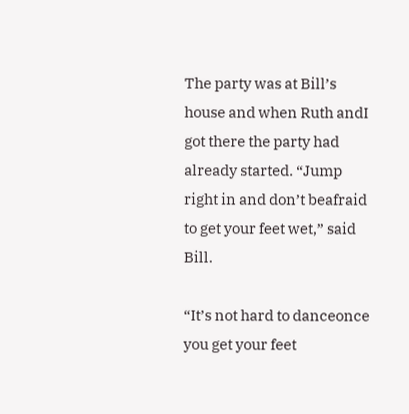The party was at Bill’s house and when Ruth andI got there the party had already started. “Jump right in and don’t beafraid to get your feet wet,” said Bill.

“It’s not hard to danceonce you get your feet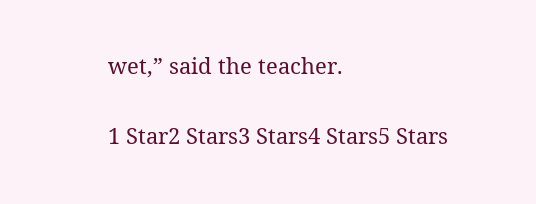wet,” said the teacher.

1 Star2 Stars3 Stars4 Stars5 Stars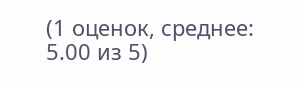(1 оценок, среднее: 5.00 из 5)